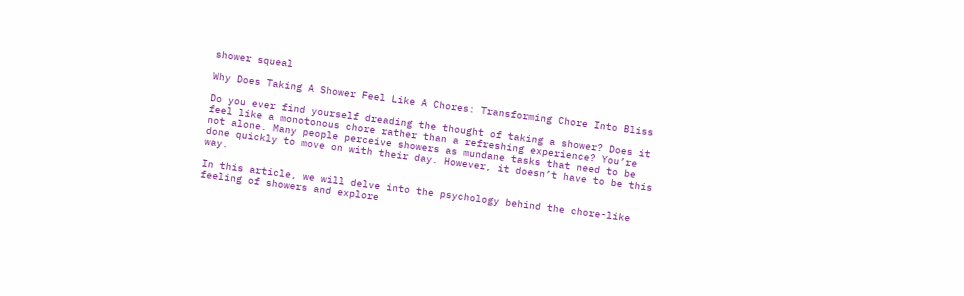shower squeal

Why Does Taking A Shower Feel Like A Chores: Transforming Chore Into Bliss

Do you ever find yourself dreading the thought of taking a shower? Does it feel like a monotonous chore rather than a refreshing experience? You’re not alone. Many people perceive showers as mundane tasks that need to be done quickly to move on with their day. However, it doesn’t have to be this way.

In this article, we will delve into the psychology behind the chore-like feeling of showers and explore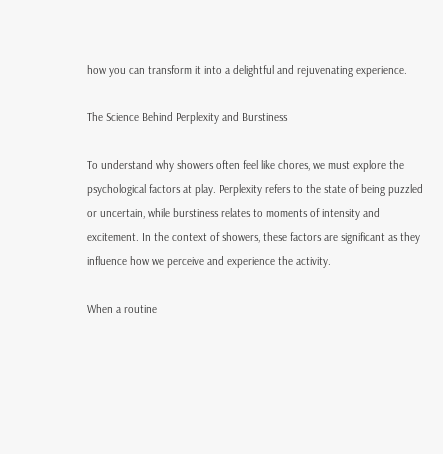how you can transform it into a delightful and rejuvenating experience.

The Science Behind Perplexity and Burstiness

To understand why showers often feel like chores, we must explore the psychological factors at play. Perplexity refers to the state of being puzzled or uncertain, while burstiness relates to moments of intensity and excitement. In the context of showers, these factors are significant as they influence how we perceive and experience the activity.

When a routine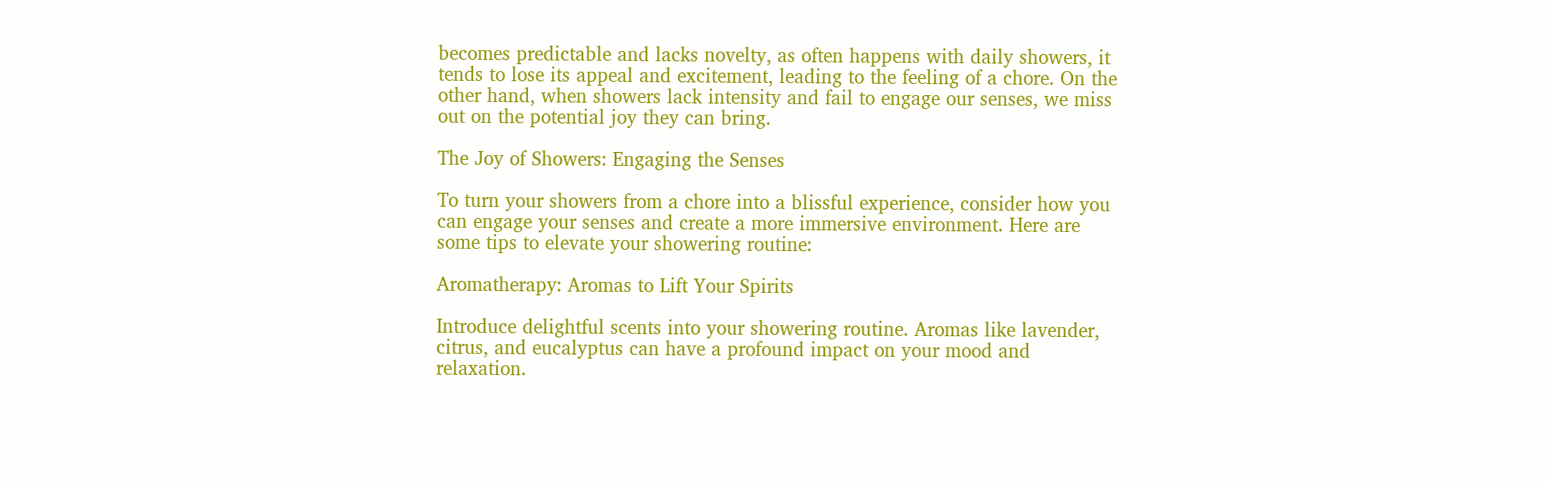becomes predictable and lacks novelty, as often happens with daily showers, it tends to lose its appeal and excitement, leading to the feeling of a chore. On the other hand, when showers lack intensity and fail to engage our senses, we miss out on the potential joy they can bring.

The Joy of Showers: Engaging the Senses

To turn your showers from a chore into a blissful experience, consider how you can engage your senses and create a more immersive environment. Here are some tips to elevate your showering routine:

Aromatherapy: Aromas to Lift Your Spirits

Introduce delightful scents into your showering routine. Aromas like lavender, citrus, and eucalyptus can have a profound impact on your mood and relaxation.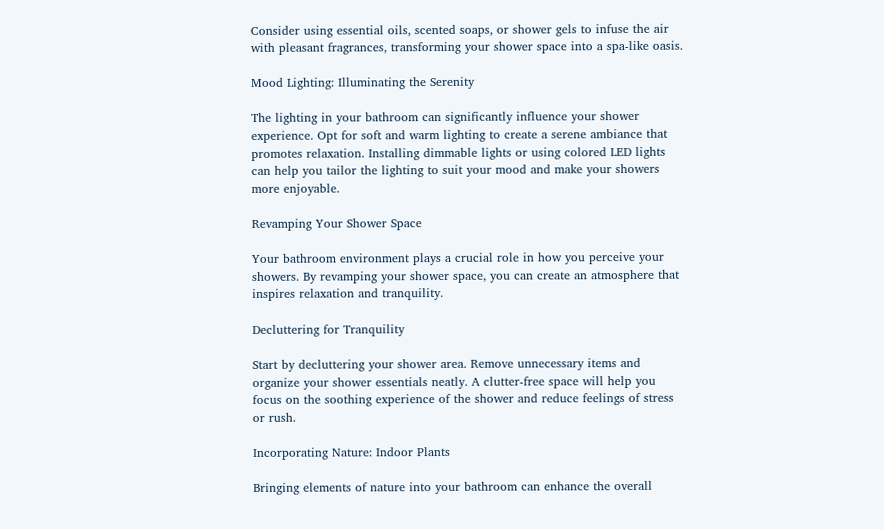Consider using essential oils, scented soaps, or shower gels to infuse the air with pleasant fragrances, transforming your shower space into a spa-like oasis.

Mood Lighting: Illuminating the Serenity

The lighting in your bathroom can significantly influence your shower experience. Opt for soft and warm lighting to create a serene ambiance that promotes relaxation. Installing dimmable lights or using colored LED lights can help you tailor the lighting to suit your mood and make your showers more enjoyable.

Revamping Your Shower Space

Your bathroom environment plays a crucial role in how you perceive your showers. By revamping your shower space, you can create an atmosphere that inspires relaxation and tranquility.

Decluttering for Tranquility

Start by decluttering your shower area. Remove unnecessary items and organize your shower essentials neatly. A clutter-free space will help you focus on the soothing experience of the shower and reduce feelings of stress or rush.

Incorporating Nature: Indoor Plants

Bringing elements of nature into your bathroom can enhance the overall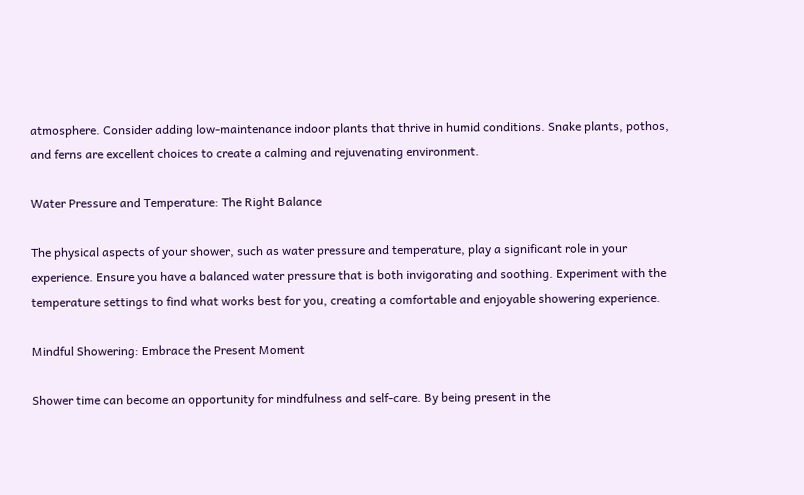atmosphere. Consider adding low-maintenance indoor plants that thrive in humid conditions. Snake plants, pothos, and ferns are excellent choices to create a calming and rejuvenating environment.

Water Pressure and Temperature: The Right Balance

The physical aspects of your shower, such as water pressure and temperature, play a significant role in your experience. Ensure you have a balanced water pressure that is both invigorating and soothing. Experiment with the temperature settings to find what works best for you, creating a comfortable and enjoyable showering experience.

Mindful Showering: Embrace the Present Moment

Shower time can become an opportunity for mindfulness and self-care. By being present in the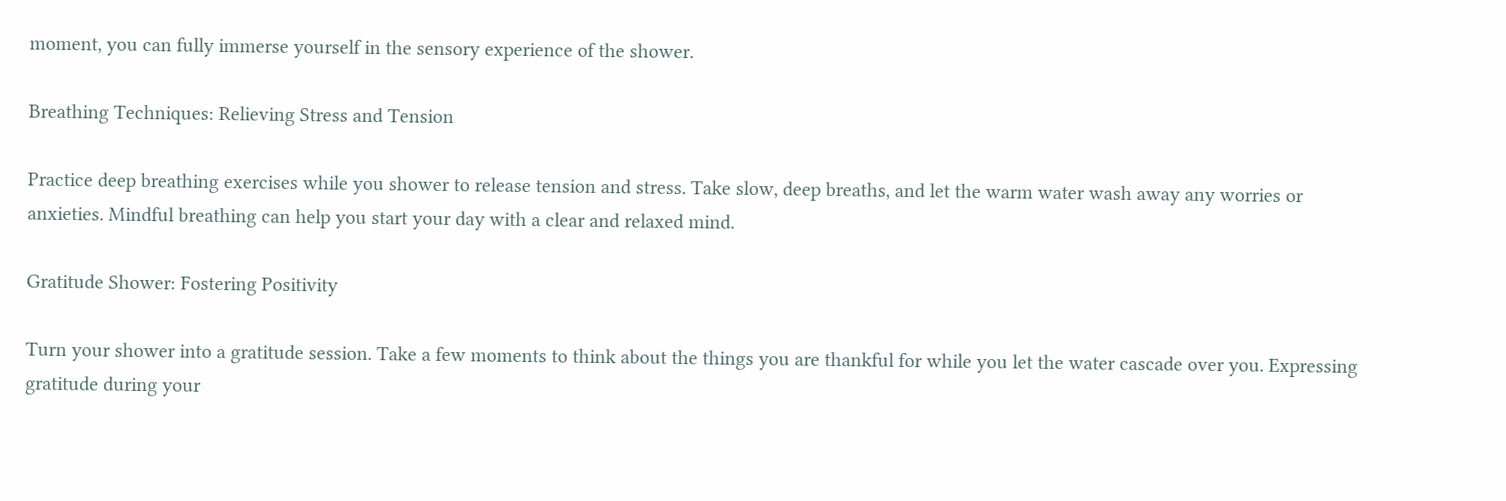moment, you can fully immerse yourself in the sensory experience of the shower.

Breathing Techniques: Relieving Stress and Tension

Practice deep breathing exercises while you shower to release tension and stress. Take slow, deep breaths, and let the warm water wash away any worries or anxieties. Mindful breathing can help you start your day with a clear and relaxed mind.

Gratitude Shower: Fostering Positivity

Turn your shower into a gratitude session. Take a few moments to think about the things you are thankful for while you let the water cascade over you. Expressing gratitude during your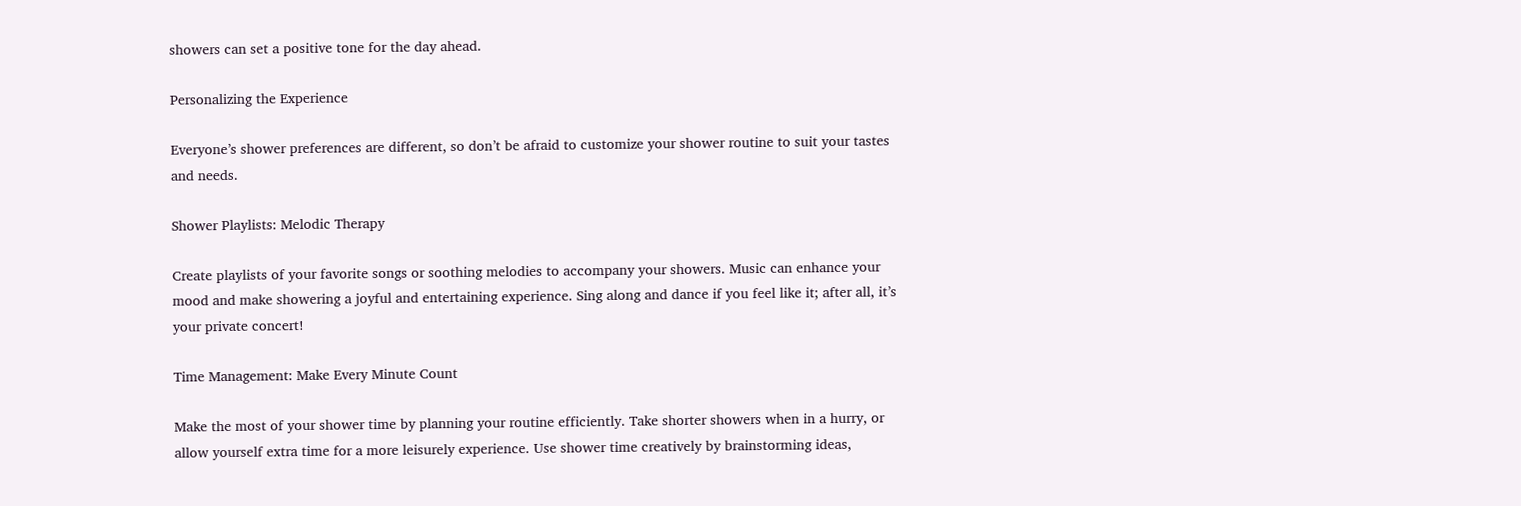showers can set a positive tone for the day ahead.

Personalizing the Experience

Everyone’s shower preferences are different, so don’t be afraid to customize your shower routine to suit your tastes and needs.

Shower Playlists: Melodic Therapy

Create playlists of your favorite songs or soothing melodies to accompany your showers. Music can enhance your mood and make showering a joyful and entertaining experience. Sing along and dance if you feel like it; after all, it’s your private concert!

Time Management: Make Every Minute Count

Make the most of your shower time by planning your routine efficiently. Take shorter showers when in a hurry, or allow yourself extra time for a more leisurely experience. Use shower time creatively by brainstorming ideas,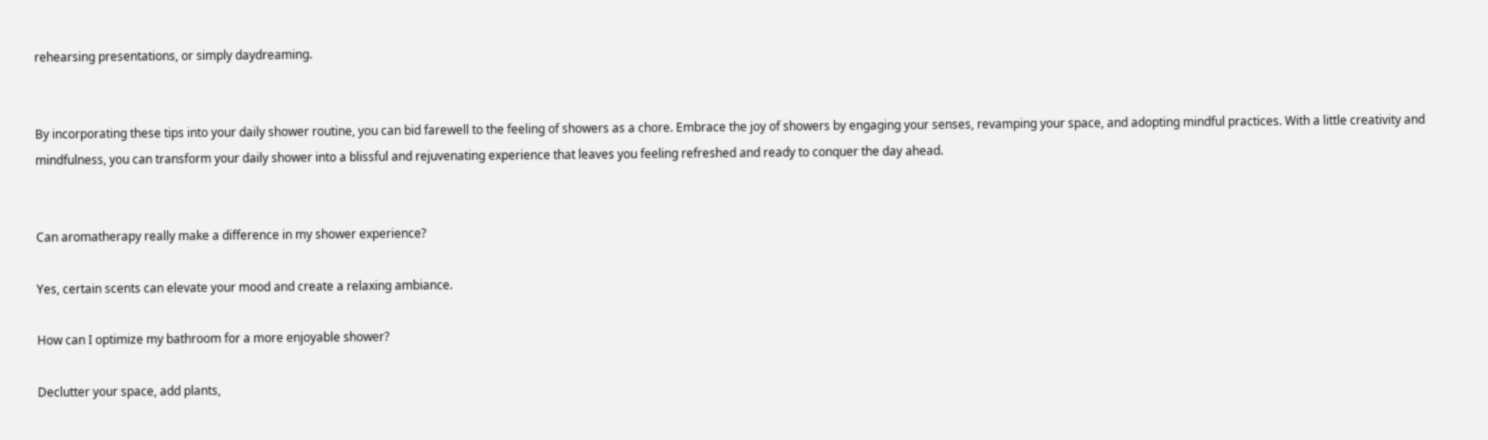rehearsing presentations, or simply daydreaming.


By incorporating these tips into your daily shower routine, you can bid farewell to the feeling of showers as a chore. Embrace the joy of showers by engaging your senses, revamping your space, and adopting mindful practices. With a little creativity and mindfulness, you can transform your daily shower into a blissful and rejuvenating experience that leaves you feeling refreshed and ready to conquer the day ahead.


Can aromatherapy really make a difference in my shower experience?

Yes, certain scents can elevate your mood and create a relaxing ambiance.

How can I optimize my bathroom for a more enjoyable shower?

Declutter your space, add plants,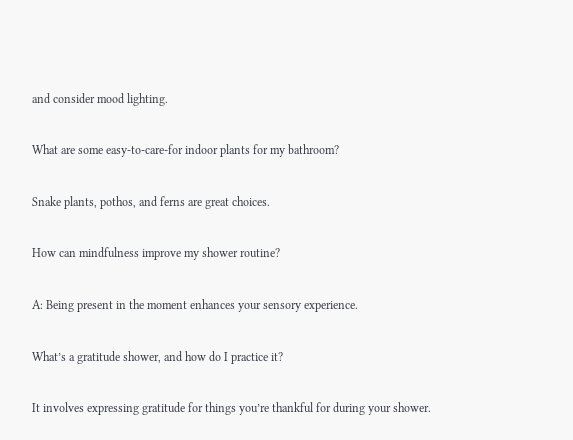and consider mood lighting.

What are some easy-to-care-for indoor plants for my bathroom?

Snake plants, pothos, and ferns are great choices.

How can mindfulness improve my shower routine?

A: Being present in the moment enhances your sensory experience.

What’s a gratitude shower, and how do I practice it?

It involves expressing gratitude for things you’re thankful for during your shower.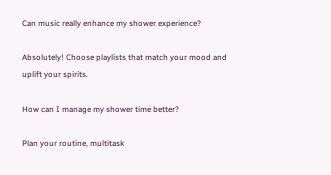Can music really enhance my shower experience?

Absolutely! Choose playlists that match your mood and uplift your spirits.

How can I manage my shower time better?

Plan your routine, multitask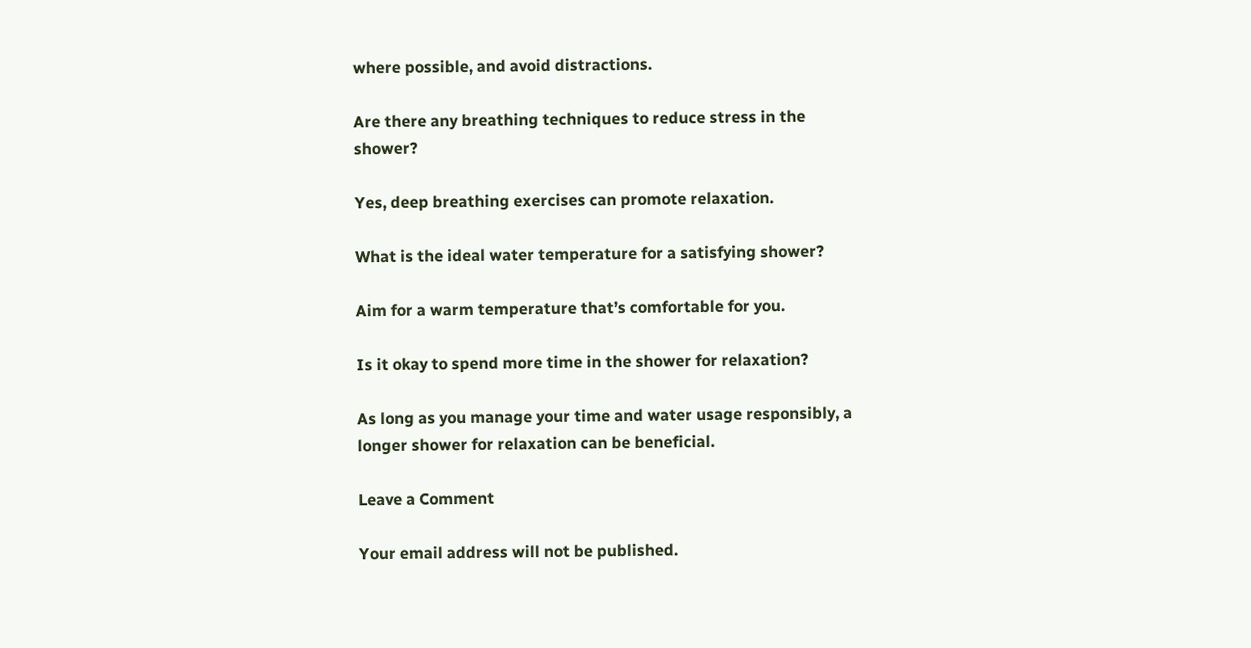where possible, and avoid distractions.

Are there any breathing techniques to reduce stress in the shower?

Yes, deep breathing exercises can promote relaxation.

What is the ideal water temperature for a satisfying shower?

Aim for a warm temperature that’s comfortable for you.

Is it okay to spend more time in the shower for relaxation?

As long as you manage your time and water usage responsibly, a longer shower for relaxation can be beneficial.

Leave a Comment

Your email address will not be published.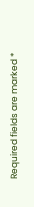Required fields are marked *